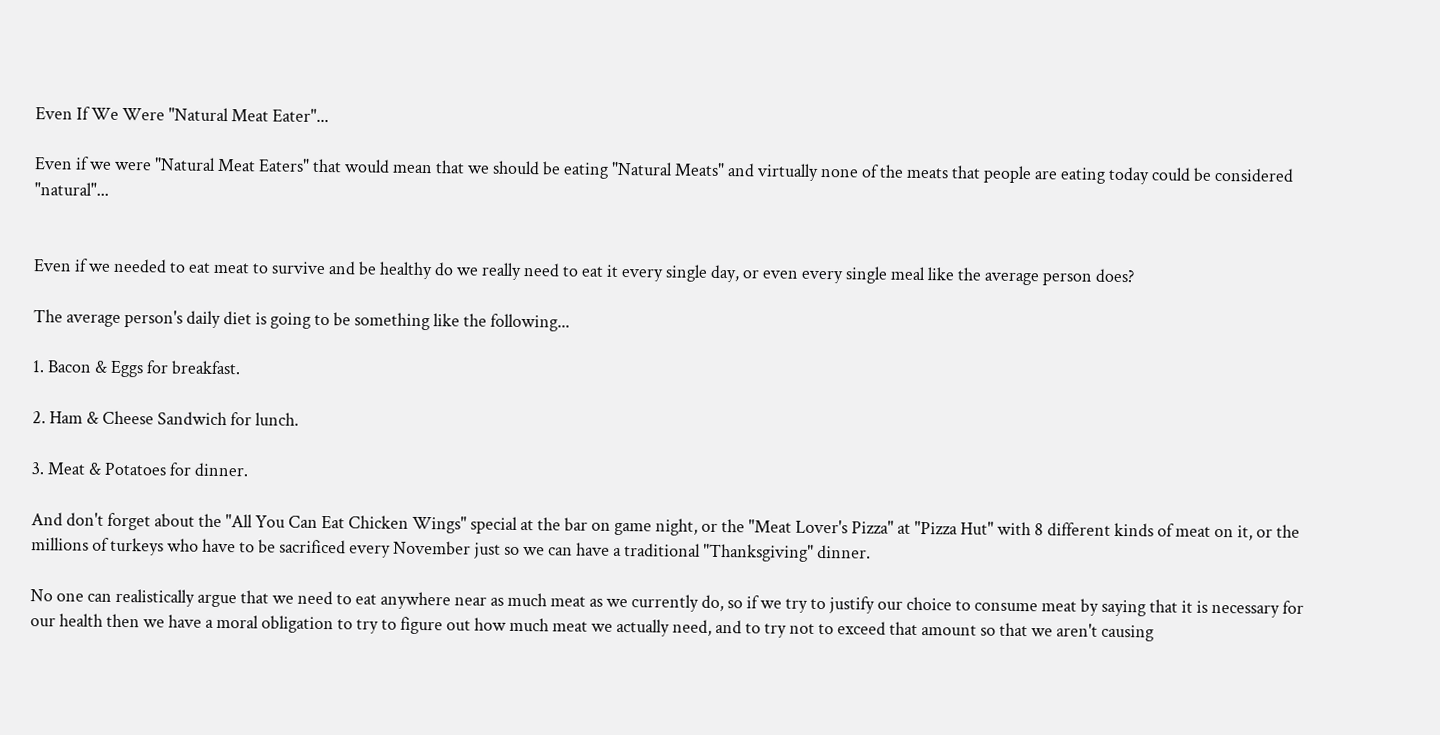Even If We Were "Natural Meat Eater"...

Even if we were "Natural Meat Eaters" that would mean that we should be eating "Natural Meats" and virtually none of the meats that people are eating today could be considered "natural"...


Even if we needed to eat meat to survive and be healthy do we really need to eat it every single day, or even every single meal like the average person does?

The average person's daily diet is going to be something like the following...

1. Bacon & Eggs for breakfast.

2. Ham & Cheese Sandwich for lunch.

3. Meat & Potatoes for dinner.

And don't forget about the "All You Can Eat Chicken Wings" special at the bar on game night, or the "Meat Lover's Pizza" at "Pizza Hut" with 8 different kinds of meat on it, or the millions of turkeys who have to be sacrificed every November just so we can have a traditional "Thanksgiving" dinner.

No one can realistically argue that we need to eat anywhere near as much meat as we currently do, so if we try to justify our choice to consume meat by saying that it is necessary for our health then we have a moral obligation to try to figure out how much meat we actually need, and to try not to exceed that amount so that we aren't causing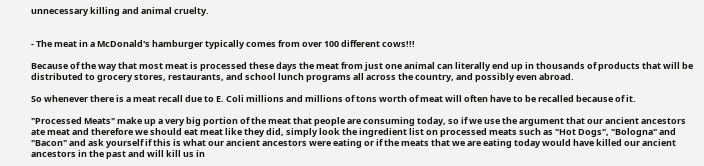unnecessary killing and animal cruelty.


- The meat in a McDonald's hamburger typically comes from over 100 different cows!!!

Because of the way that most meat is processed these days the meat from just one animal can literally end up in thousands of products that will be distributed to grocery stores, restaurants, and school lunch programs all across the country, and possibly even abroad.

So whenever there is a meat recall due to E. Coli millions and millions of tons worth of meat will often have to be recalled because of it.

"Processed Meats" make up a very big portion of the meat that people are consuming today, so if we use the argument that our ancient ancestors ate meat and therefore we should eat meat like they did, simply look the ingredient list on processed meats such as "Hot Dogs", "Bologna" and "Bacon" and ask yourself if this is what our ancient ancestors were eating or if the meats that we are eating today would have killed our ancient ancestors in the past and will kill us in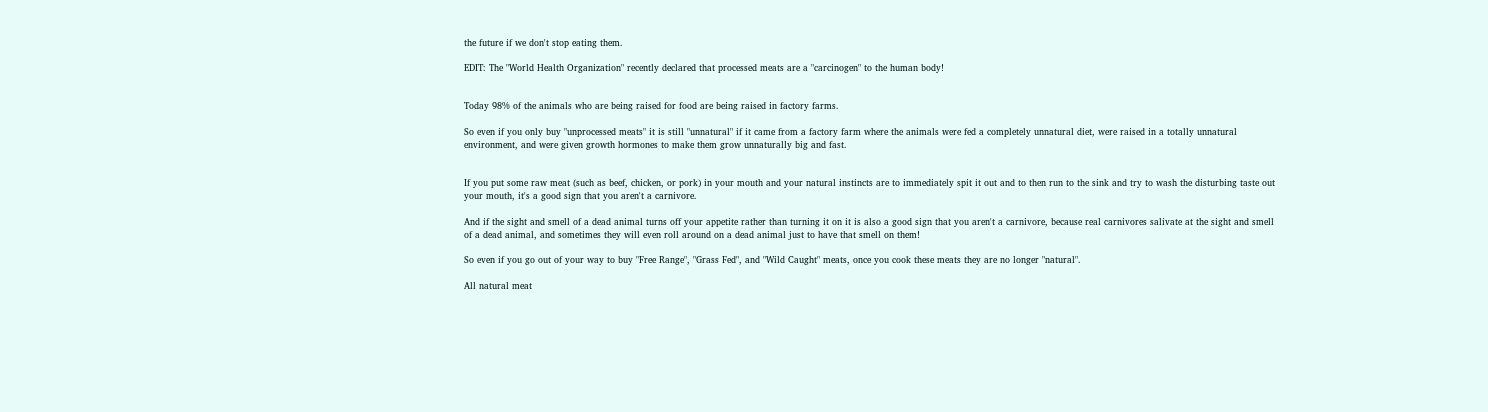the future if we don't stop eating them.

EDIT: The "World Health Organization" recently declared that processed meats are a "carcinogen" to the human body!


Today 98% of the animals who are being raised for food are being raised in factory farms.

So even if you only buy "unprocessed meats" it is still "unnatural" if it came from a factory farm where the animals were fed a completely unnatural diet, were raised in a totally unnatural environment, and were given growth hormones to make them grow unnaturally big and fast.


If you put some raw meat (such as beef, chicken, or pork) in your mouth and your natural instincts are to immediately spit it out and to then run to the sink and try to wash the disturbing taste out your mouth, it's a good sign that you aren't a carnivore.

And if the sight and smell of a dead animal turns off your appetite rather than turning it on it is also a good sign that you aren't a carnivore, because real carnivores salivate at the sight and smell of a dead animal, and sometimes they will even roll around on a dead animal just to have that smell on them!

So even if you go out of your way to buy "Free Range", "Grass Fed", and "Wild Caught" meats, once you cook these meats they are no longer "natural".

All natural meat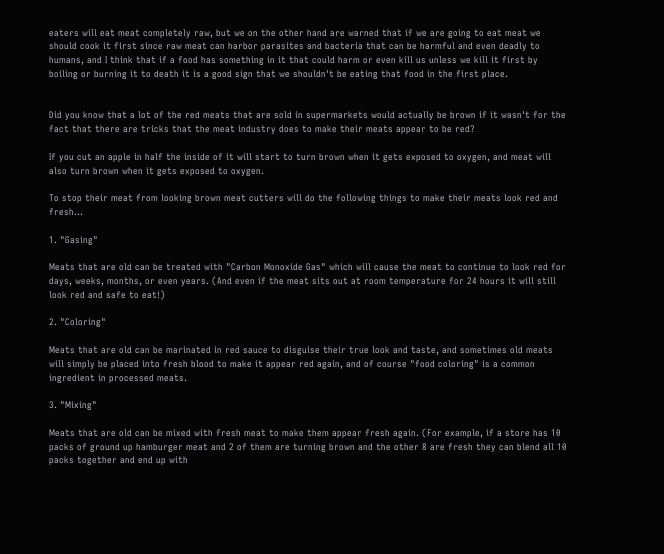eaters will eat meat completely raw, but we on the other hand are warned that if we are going to eat meat we should cook it first since raw meat can harbor parasites and bacteria that can be harmful and even deadly to humans, and I think that if a food has something in it that could harm or even kill us unless we kill it first by boiling or burning it to death it is a good sign that we shouldn't be eating that food in the first place.


Did you know that a lot of the red meats that are sold in supermarkets would actually be brown if it wasn't for the fact that there are tricks that the meat industry does to make their meats appear to be red?

If you cut an apple in half the inside of it will start to turn brown when it gets exposed to oxygen, and meat will also turn brown when it gets exposed to oxygen.

To stop their meat from looking brown meat cutters will do the following things to make their meats look red and fresh...

1. "Gasing"

Meats that are old can be treated with "Carbon Monoxide Gas" which will cause the meat to continue to look red for days, weeks, months, or even years. (And even if the meat sits out at room temperature for 24 hours it will still look red and safe to eat!)

2. "Coloring"

Meats that are old can be marinated in red sauce to disguise their true look and taste, and sometimes old meats will simply be placed into fresh blood to make it appear red again, and of course "food coloring" is a common ingredient in processed meats.

3. "Mixing"

Meats that are old can be mixed with fresh meat to make them appear fresh again. (For example, if a store has 10 packs of ground up hamburger meat and 2 of them are turning brown and the other 8 are fresh they can blend all 10 packs together and end up with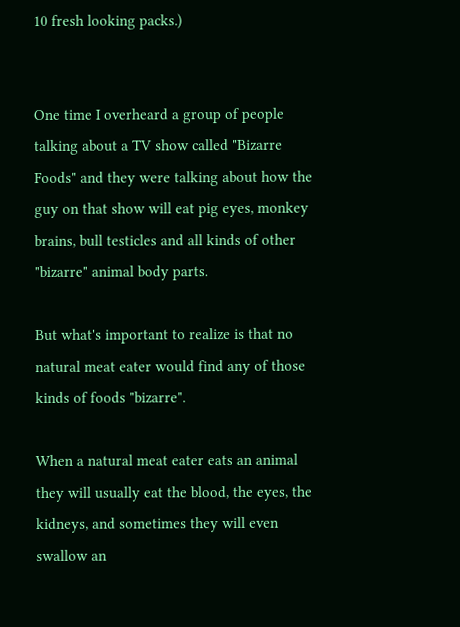10 fresh looking packs.)


One time I overheard a group of people talking about a TV show called "Bizarre Foods" and they were talking about how the guy on that show will eat pig eyes, monkey brains, bull testicles and all kinds of other "bizarre" animal body parts.

But what's important to realize is that no natural meat eater would find any of those kinds of foods "bizarre".

When a natural meat eater eats an animal they will usually eat the blood, the eyes, the kidneys, and sometimes they will even swallow an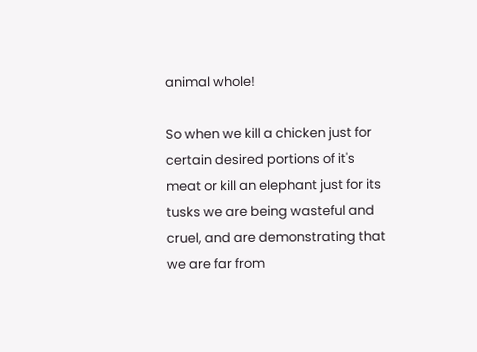animal whole!

So when we kill a chicken just for certain desired portions of it's meat or kill an elephant just for its tusks we are being wasteful and cruel, and are demonstrating that we are far from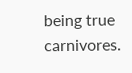being true carnivores.